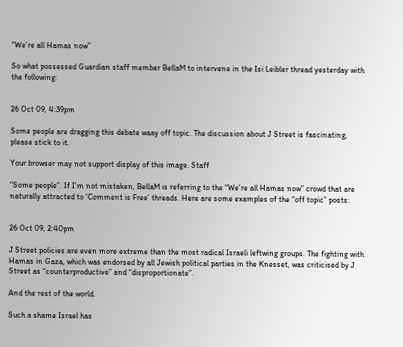“We’re all Hamas now”

So what possessed Guardian staff member BellaM to intervene in the Isi Leibler thread yesterday with the following:


26 Oct 09, 4:39pm

Some people are dragging this debate waay off topic. The discussion about J Street is fascinating, please stick to it.

Your browser may not support display of this image. Staff

“Some people”. If I’m not mistaken, BellaM is referring to the “We’re all Hamas now” crowd that are naturally attracted to ‘Comment is Free’ threads. Here are some examples of the “off topic” posts:


26 Oct 09, 2:40pm

J Street policies are even more extreme than the most radical Israeli leftwing groups. The fighting with Hamas in Gaza, which was endorsed by all Jewish political parties in the Knesset, was criticised by J Street as “counterproductive” and “disproportionate”.

And the rest of the world.

Such a shame Israel has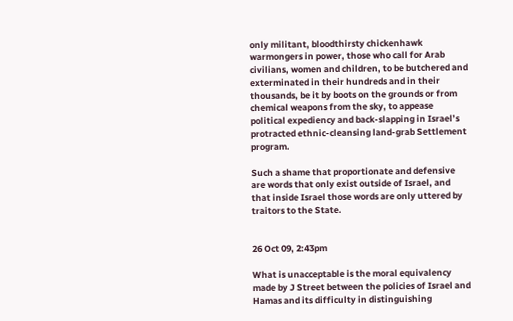only militant, bloodthirsty chickenhawk warmongers in power, those who call for Arab civilians, women and children, to be butchered and exterminated in their hundreds and in their thousands, be it by boots on the grounds or from chemical weapons from the sky, to appease political expediency and back-slapping in Israel’s protracted ethnic-cleansing land-grab Settlement program.

Such a shame that proportionate and defensive are words that only exist outside of Israel, and that inside Israel those words are only uttered by traitors to the State.


26 Oct 09, 2:43pm

What is unacceptable is the moral equivalency made by J Street between the policies of Israel and Hamas and its difficulty in distinguishing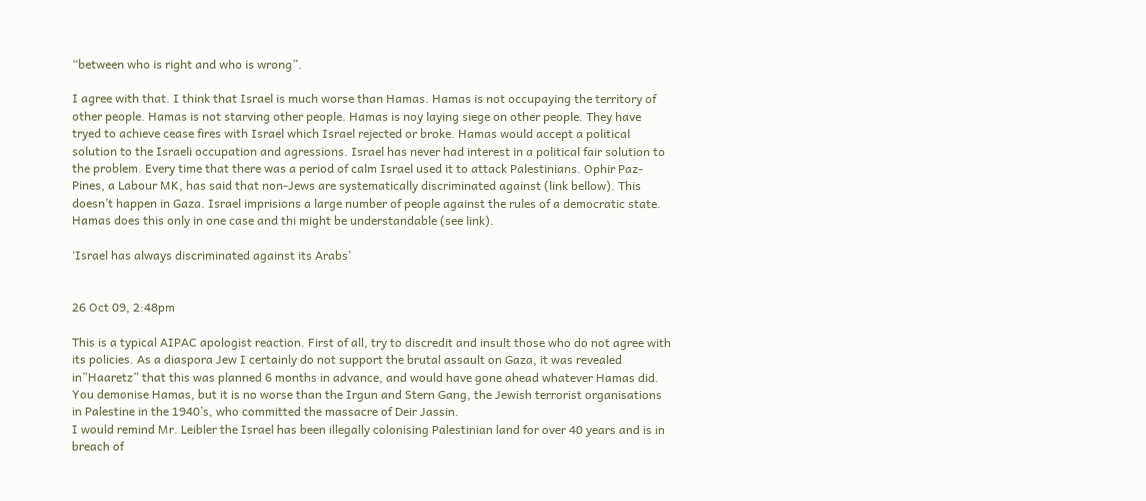“between who is right and who is wrong”.

I agree with that. I think that Israel is much worse than Hamas. Hamas is not occupaying the territory of other people. Hamas is not starving other people. Hamas is noy laying siege on other people. They have tryed to achieve cease fires with Israel which Israel rejected or broke. Hamas would accept a political solution to the Israeli occupation and agressions. Israel has never had interest in a political fair solution to the problem. Every time that there was a period of calm Israel used it to attack Palestinians. Ophir Paz-Pines, a Labour MK, has said that non-Jews are systematically discriminated against (link bellow). This doesn’t happen in Gaza. Israel imprisions a large number of people against the rules of a democratic state. Hamas does this only in one case and thi might be understandable (see link).

‘Israel has always discriminated against its Arabs’


26 Oct 09, 2:48pm

This is a typical AIPAC apologist reaction. First of all, try to discredit and insult those who do not agree with its policies. As a diaspora Jew I certainly do not support the brutal assault on Gaza, it was revealed in”Haaretz” that this was planned 6 months in advance, and would have gone ahead whatever Hamas did. You demonise Hamas, but it is no worse than the Irgun and Stern Gang, the Jewish terrorist organisations in Palestine in the 1940’s, who committed the massacre of Deir Jassin.
I would remind Mr. Leibler the Israel has been illegally colonising Palestinian land for over 40 years and is in breach of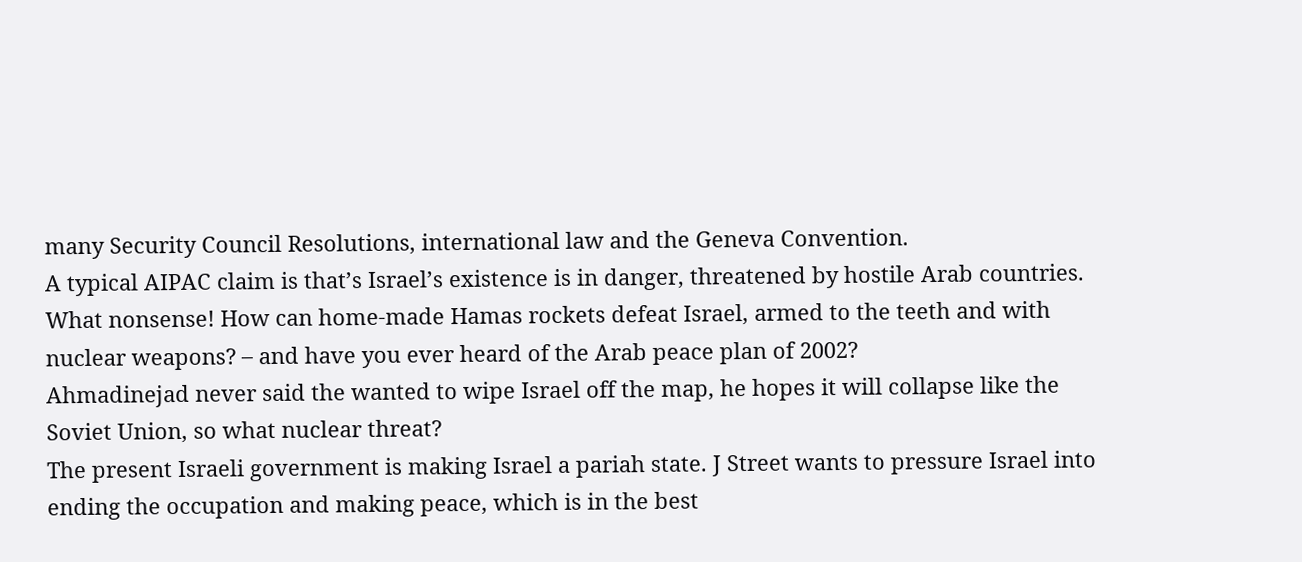many Security Council Resolutions, international law and the Geneva Convention.
A typical AIPAC claim is that’s Israel’s existence is in danger, threatened by hostile Arab countries. What nonsense! How can home-made Hamas rockets defeat Israel, armed to the teeth and with nuclear weapons? – and have you ever heard of the Arab peace plan of 2002?
Ahmadinejad never said the wanted to wipe Israel off the map, he hopes it will collapse like the Soviet Union, so what nuclear threat?
The present Israeli government is making Israel a pariah state. J Street wants to pressure Israel into ending the occupation and making peace, which is in the best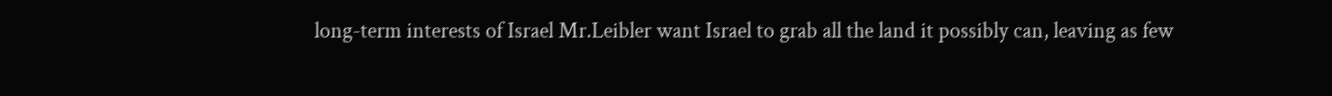long-term interests of Israel Mr.Leibler want Israel to grab all the land it possibly can, leaving as few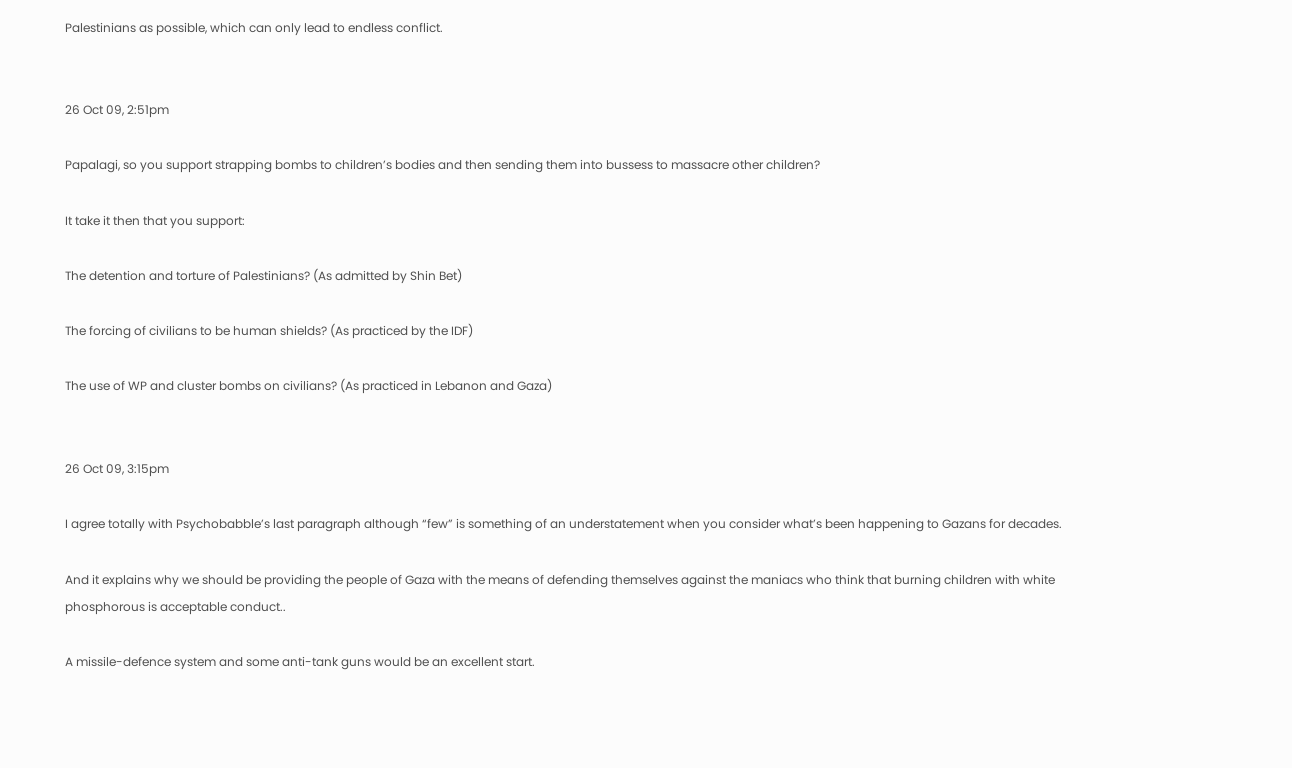Palestinians as possible, which can only lead to endless conflict.


26 Oct 09, 2:51pm

Papalagi, so you support strapping bombs to children’s bodies and then sending them into bussess to massacre other children?

It take it then that you support:

The detention and torture of Palestinians? (As admitted by Shin Bet)

The forcing of civilians to be human shields? (As practiced by the IDF)

The use of WP and cluster bombs on civilians? (As practiced in Lebanon and Gaza)


26 Oct 09, 3:15pm

I agree totally with Psychobabble’s last paragraph although “few” is something of an understatement when you consider what’s been happening to Gazans for decades.

And it explains why we should be providing the people of Gaza with the means of defending themselves against the maniacs who think that burning children with white phosphorous is acceptable conduct..

A missile-defence system and some anti-tank guns would be an excellent start.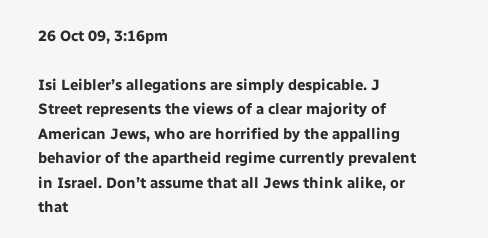26 Oct 09, 3:16pm

Isi Leibler’s allegations are simply despicable. J Street represents the views of a clear majority of American Jews, who are horrified by the appalling behavior of the apartheid regime currently prevalent in Israel. Don’t assume that all Jews think alike, or that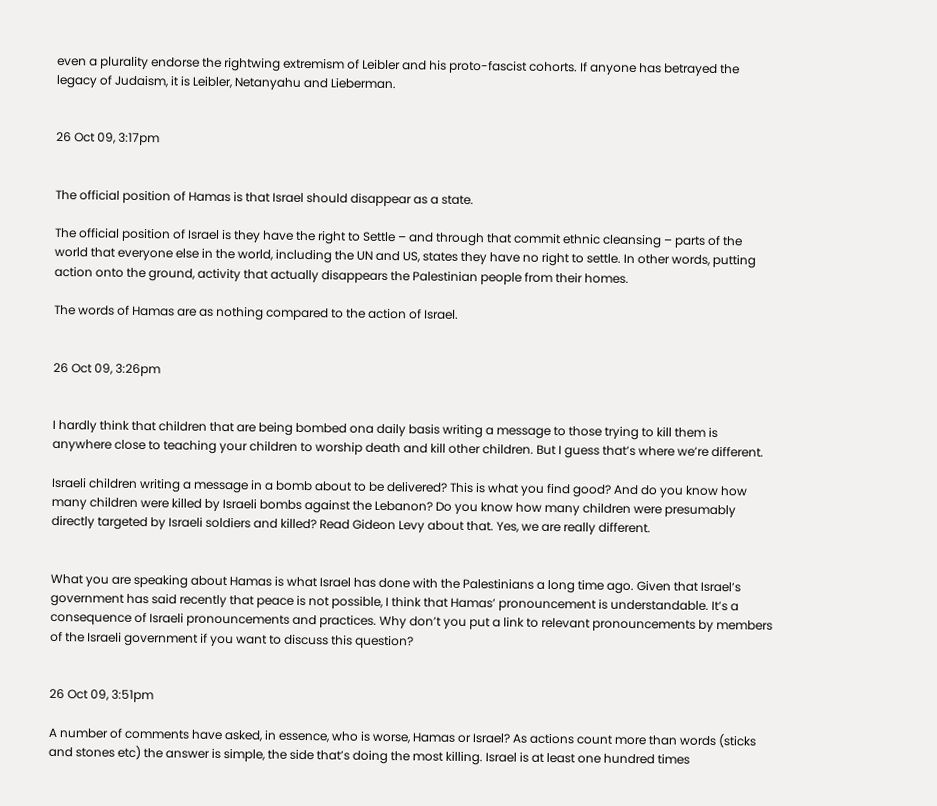even a plurality endorse the rightwing extremism of Leibler and his proto-fascist cohorts. If anyone has betrayed the legacy of Judaism, it is Leibler, Netanyahu and Lieberman.


26 Oct 09, 3:17pm


The official position of Hamas is that Israel should disappear as a state.

The official position of Israel is they have the right to Settle – and through that commit ethnic cleansing – parts of the world that everyone else in the world, including the UN and US, states they have no right to settle. In other words, putting action onto the ground, activity that actually disappears the Palestinian people from their homes.

The words of Hamas are as nothing compared to the action of Israel.


26 Oct 09, 3:26pm


I hardly think that children that are being bombed ona daily basis writing a message to those trying to kill them is anywhere close to teaching your children to worship death and kill other children. But I guess that’s where we’re different.

Israeli children writing a message in a bomb about to be delivered? This is what you find good? And do you know how many children were killed by Israeli bombs against the Lebanon? Do you know how many children were presumably directly targeted by Israeli soldiers and killed? Read Gideon Levy about that. Yes, we are really different.


What you are speaking about Hamas is what Israel has done with the Palestinians a long time ago. Given that Israel’s government has said recently that peace is not possible, I think that Hamas’ pronouncement is understandable. It’s a consequence of Israeli pronouncements and practices. Why don’t you put a link to relevant pronouncements by members of the Israeli government if you want to discuss this question?


26 Oct 09, 3:51pm

A number of comments have asked, in essence, who is worse, Hamas or Israel? As actions count more than words (sticks and stones etc) the answer is simple, the side that’s doing the most killing. Israel is at least one hundred times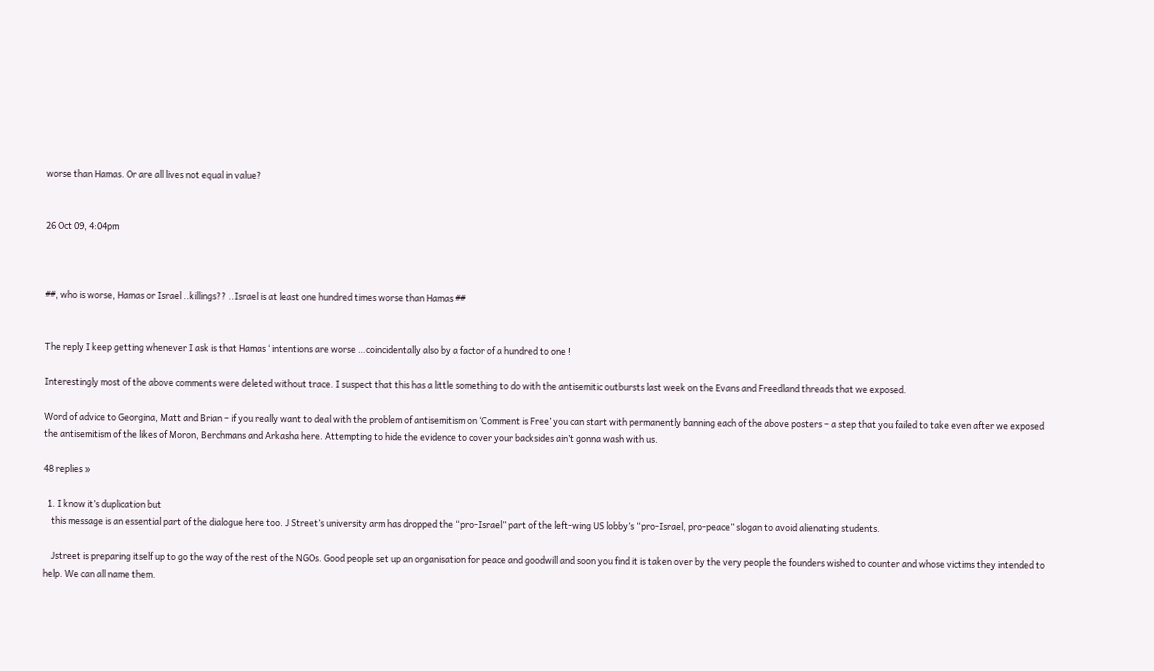worse than Hamas. Or are all lives not equal in value?


26 Oct 09, 4:04pm



##, who is worse, Hamas or Israel ..killings?? ..Israel is at least one hundred times worse than Hamas ##


The reply I keep getting whenever I ask is that Hamas ‘ intentions are worse …coincidentally also by a factor of a hundred to one !

Interestingly most of the above comments were deleted without trace. I suspect that this has a little something to do with the antisemitic outbursts last week on the Evans and Freedland threads that we exposed.

Word of advice to Georgina, Matt and Brian – if you really want to deal with the problem of antisemitism on ‘Comment is Free’ you can start with permanently banning each of the above posters – a step that you failed to take even after we exposed the antisemitism of the likes of Moron, Berchmans and Arkasha here. Attempting to hide the evidence to cover your backsides ain’t gonna wash with us.

48 replies »

  1. I know it’s duplication but
    this message is an essential part of the dialogue here too. J Street’s university arm has dropped the “pro-Israel” part of the left-wing US lobby’s “pro-Israel, pro-peace” slogan to avoid alienating students.

    Jstreet is preparing itself up to go the way of the rest of the NGOs. Good people set up an organisation for peace and goodwill and soon you find it is taken over by the very people the founders wished to counter and whose victims they intended to help. We can all name them.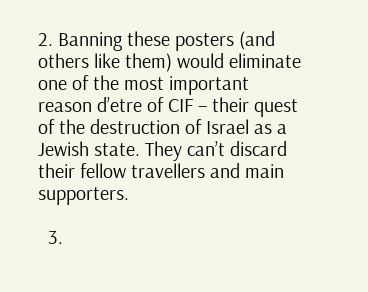2. Banning these posters (and others like them) would eliminate one of the most important reason d’etre of CIF – their quest of the destruction of Israel as a Jewish state. They can’t discard their fellow travellers and main supporters.

  3.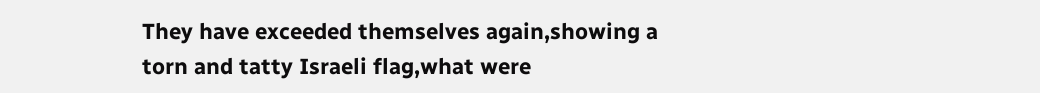They have exceeded themselves again,showing a torn and tatty Israeli flag,what were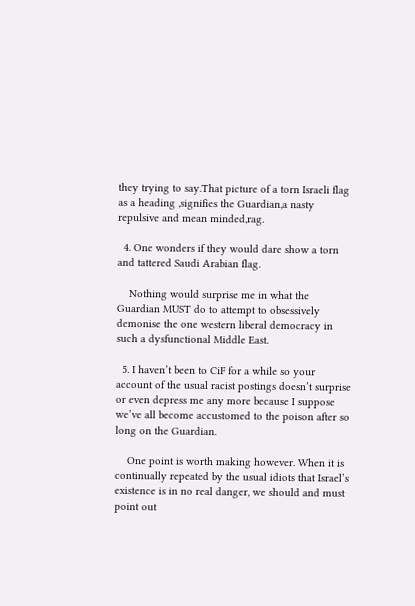they trying to say.That picture of a torn Israeli flag as a heading ,signifies the Guardian,a nasty repulsive and mean minded,rag.

  4. One wonders if they would dare show a torn and tattered Saudi Arabian flag.

    Nothing would surprise me in what the Guardian MUST do to attempt to obsessively demonise the one western liberal democracy in such a dysfunctional Middle East.

  5. I haven’t been to CiF for a while so your account of the usual racist postings doesn’t surprise or even depress me any more because I suppose we’ve all become accustomed to the poison after so long on the Guardian.

    One point is worth making however. When it is continually repeated by the usual idiots that Israel’s existence is in no real danger, we should and must point out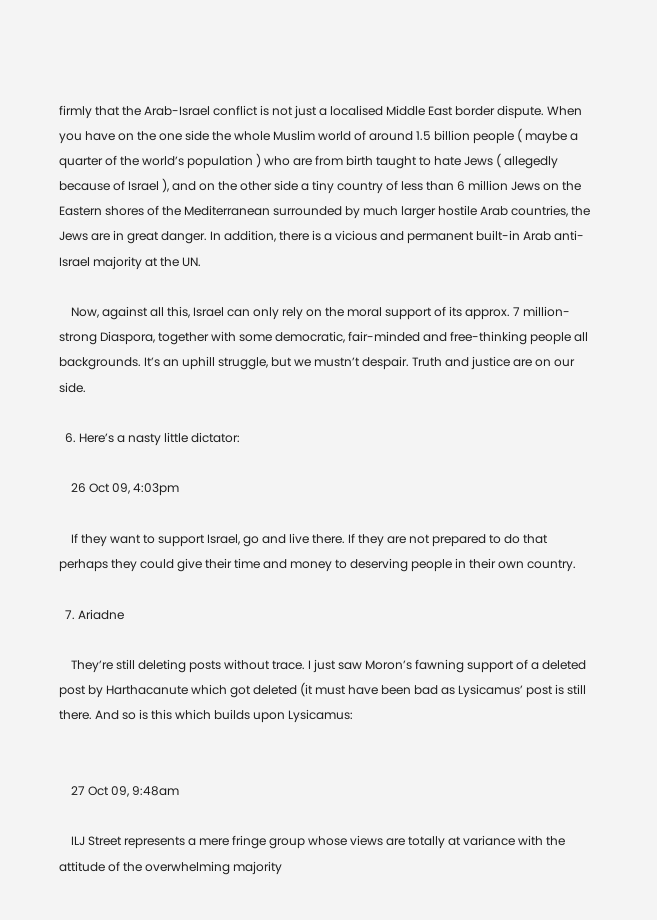firmly that the Arab-Israel conflict is not just a localised Middle East border dispute. When you have on the one side the whole Muslim world of around 1.5 billion people ( maybe a quarter of the world’s population ) who are from birth taught to hate Jews ( allegedly because of Israel ), and on the other side a tiny country of less than 6 million Jews on the Eastern shores of the Mediterranean surrounded by much larger hostile Arab countries, the Jews are in great danger. In addition, there is a vicious and permanent built-in Arab anti-Israel majority at the UN.

    Now, against all this, Israel can only rely on the moral support of its approx. 7 million-strong Diaspora, together with some democratic, fair-minded and free-thinking people all backgrounds. It’s an uphill struggle, but we mustn’t despair. Truth and justice are on our side.

  6. Here’s a nasty little dictator:

    26 Oct 09, 4:03pm

    If they want to support Israel, go and live there. If they are not prepared to do that perhaps they could give their time and money to deserving people in their own country.

  7. Ariadne

    They’re still deleting posts without trace. I just saw Moron’s fawning support of a deleted post by Harthacanute which got deleted (it must have been bad as Lysicamus’ post is still there. And so is this which builds upon Lysicamus:


    27 Oct 09, 9:48am

    ILJ Street represents a mere fringe group whose views are totally at variance with the attitude of the overwhelming majority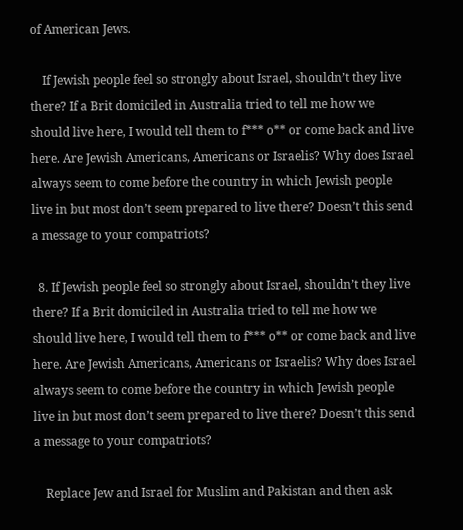of American Jews.

    If Jewish people feel so strongly about Israel, shouldn’t they live there? If a Brit domiciled in Australia tried to tell me how we should live here, I would tell them to f*** o** or come back and live here. Are Jewish Americans, Americans or Israelis? Why does Israel always seem to come before the country in which Jewish people live in but most don’t seem prepared to live there? Doesn’t this send a message to your compatriots?

  8. If Jewish people feel so strongly about Israel, shouldn’t they live there? If a Brit domiciled in Australia tried to tell me how we should live here, I would tell them to f*** o** or come back and live here. Are Jewish Americans, Americans or Israelis? Why does Israel always seem to come before the country in which Jewish people live in but most don’t seem prepared to live there? Doesn’t this send a message to your compatriots?

    Replace Jew and Israel for Muslim and Pakistan and then ask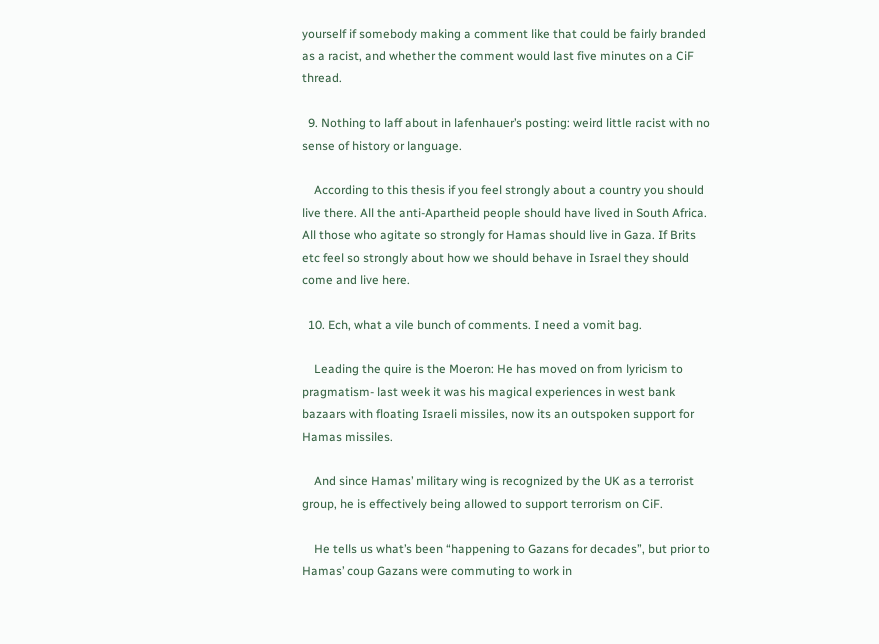yourself if somebody making a comment like that could be fairly branded as a racist, and whether the comment would last five minutes on a CiF thread.

  9. Nothing to laff about in lafenhauer’s posting: weird little racist with no sense of history or language.

    According to this thesis if you feel strongly about a country you should live there. All the anti-Apartheid people should have lived in South Africa. All those who agitate so strongly for Hamas should live in Gaza. If Brits etc feel so strongly about how we should behave in Israel they should come and live here.

  10. Ech, what a vile bunch of comments. I need a vomit bag.

    Leading the quire is the Moeron: He has moved on from lyricism to pragmatism- last week it was his magical experiences in west bank bazaars with floating Israeli missiles, now its an outspoken support for Hamas missiles.

    And since Hamas’ military wing is recognized by the UK as a terrorist group, he is effectively being allowed to support terrorism on CiF.

    He tells us what’s been “happening to Gazans for decades”, but prior to Hamas’ coup Gazans were commuting to work in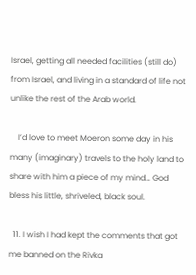Israel, getting all needed facilities (still do) from Israel, and living in a standard of life not unlike the rest of the Arab world.

    I’d love to meet Moeron some day in his many (imaginary) travels to the holy land to share with him a piece of my mind… God bless his little, shriveled, black soul.

  11. I wish I had kept the comments that got me banned on the Rivka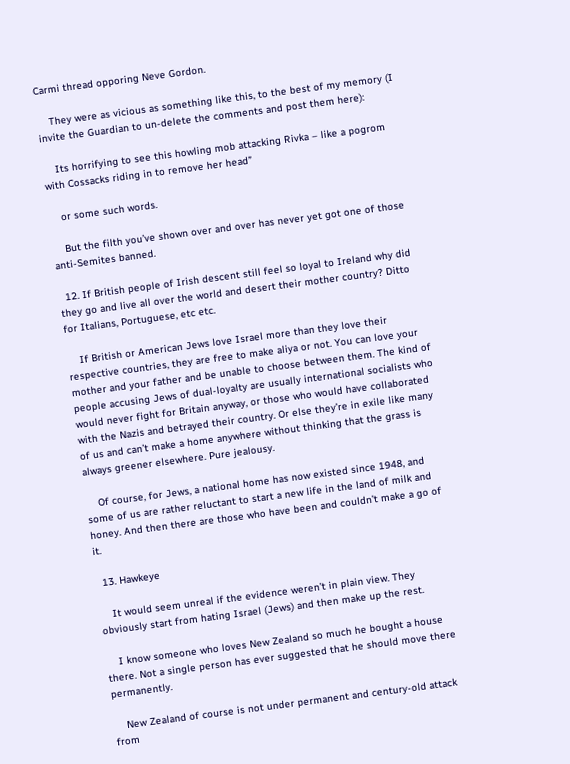Carmi thread opporing Neve Gordon.

    They were as vicious as something like this, to the best of my memory (I invite the Guardian to un-delete the comments and post them here):

    Its horrifying to see this howling mob attacking Rivka – like a pogrom with Cossacks riding in to remove her head”

    or some such words.

    But the filth you’ve shown over and over has never yet got one of those anti-Semites banned.

  12. If British people of Irish descent still feel so loyal to Ireland why did they go and live all over the world and desert their mother country? Ditto for Italians, Portuguese, etc etc.

    If British or American Jews love Israel more than they love their respective countries, they are free to make aliya or not. You can love your mother and your father and be unable to choose between them. The kind of people accusing Jews of dual-loyalty are usually international socialists who would never fight for Britain anyway, or those who would have collaborated with the Nazis and betrayed their country. Or else they’re in exile like many of us and can’t make a home anywhere without thinking that the grass is always greener elsewhere. Pure jealousy.

    Of course, for Jews, a national home has now existed since 1948, and some of us are rather reluctant to start a new life in the land of milk and honey. And then there are those who have been and couldn’t make a go of it.

  13. Hawkeye

    It would seem unreal if the evidence weren’t in plain view. They obviously start from hating Israel (Jews) and then make up the rest.

    I know someone who loves New Zealand so much he bought a house there. Not a single person has ever suggested that he should move there permanently.

    New Zealand of course is not under permanent and century-old attack from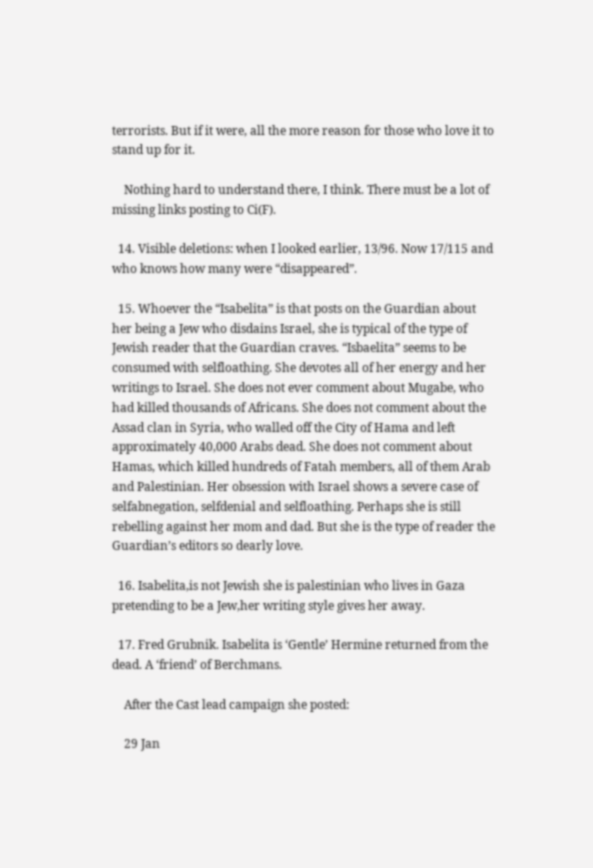terrorists. But if it were, all the more reason for those who love it to stand up for it.

    Nothing hard to understand there, I think. There must be a lot of missing links posting to Ci(F).

  14. Visible deletions: when I looked earlier, 13/96. Now 17/115 and who knows how many were “disappeared”.

  15. Whoever the “Isabelita” is that posts on the Guardian about her being a Jew who disdains Israel, she is typical of the type of Jewish reader that the Guardian craves. “Isbaelita” seems to be consumed with selfloathing. She devotes all of her energy and her writings to Israel. She does not ever comment about Mugabe, who had killed thousands of Africans. She does not comment about the Assad clan in Syria, who walled off the City of Hama and left approximately 40,000 Arabs dead. She does not comment about Hamas, which killed hundreds of Fatah members, all of them Arab and Palestinian. Her obsession with Israel shows a severe case of selfabnegation, selfdenial and selfloathing. Perhaps she is still rebelling against her mom and dad. But she is the type of reader the Guardian’s editors so dearly love.

  16. Isabelita,is not Jewish she is palestinian who lives in Gaza pretending to be a Jew,her writing style gives her away.

  17. Fred Grubnik. Isabelita is ‘Gentle’ Hermine returned from the dead. A ‘friend’ of Berchmans.

    After the Cast lead campaign she posted:

    29 Jan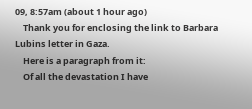09, 8:57am (about 1 hour ago)
    Thank you for enclosing the link to Barbara Lubins letter in Gaza.
    Here is a paragraph from it:
    Of all the devastation I have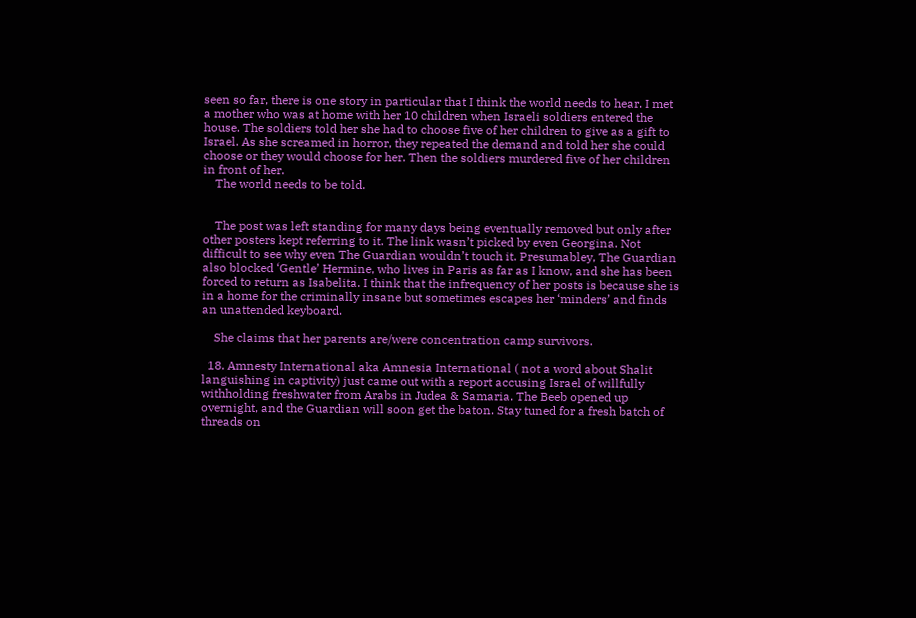seen so far, there is one story in particular that I think the world needs to hear. I met a mother who was at home with her 10 children when Israeli soldiers entered the house. The soldiers told her she had to choose five of her children to give as a gift to Israel. As she screamed in horror, they repeated the demand and told her she could choose or they would choose for her. Then the soldiers murdered five of her children in front of her.
    The world needs to be told.


    The post was left standing for many days being eventually removed but only after other posters kept referring to it. The link wasn’t picked by even Georgina. Not difficult to see why even The Guardian wouldn’t touch it. Presumabley, The Guardian also blocked ‘Gentle’ Hermine, who lives in Paris as far as I know, and she has been forced to return as Isabelita. I think that the infrequency of her posts is because she is in a home for the criminally insane but sometimes escapes her ‘minders’ and finds an unattended keyboard.

    She claims that her parents are/were concentration camp survivors.

  18. Amnesty International aka Amnesia International ( not a word about Shalit languishing in captivity) just came out with a report accusing Israel of willfully withholding freshwater from Arabs in Judea & Samaria. The Beeb opened up overnight, and the Guardian will soon get the baton. Stay tuned for a fresh batch of threads on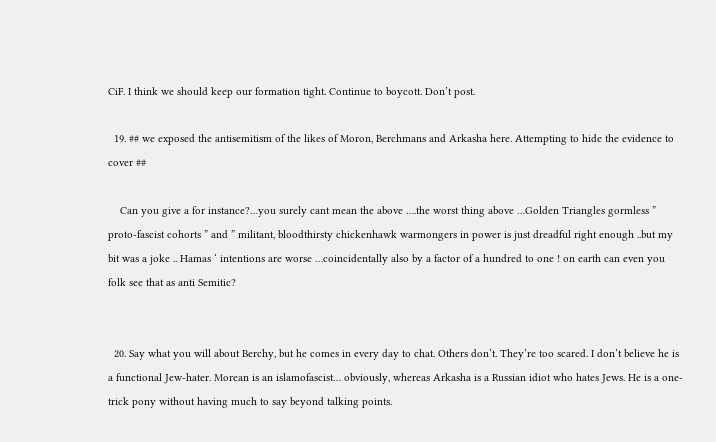CiF. I think we should keep our formation tight. Continue to boycott. Don’t post.

  19. ## we exposed the antisemitism of the likes of Moron, Berchmans and Arkasha here. Attempting to hide the evidence to cover ##

    Can you give a for instance?…you surely cant mean the above ….the worst thing above …Golden Triangles gormless ” proto-fascist cohorts ” and ” militant, bloodthirsty chickenhawk warmongers in power is just dreadful right enough ..but my bit was a joke .. Hamas ‘ intentions are worse …coincidentally also by a factor of a hundred to one ! on earth can even you folk see that as anti Semitic?


  20. Say what you will about Berchy, but he comes in every day to chat. Others don’t. They’re too scared. I don’t believe he is a functional Jew-hater. Morean is an islamofascist… obviously, whereas Arkasha is a Russian idiot who hates Jews. He is a one-trick pony without having much to say beyond talking points.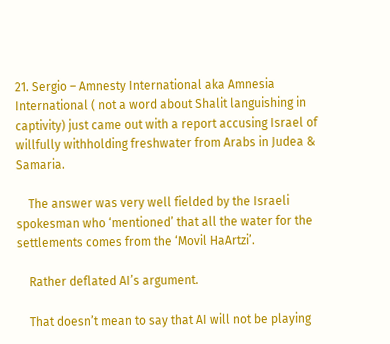21. Sergio – Amnesty International aka Amnesia International ( not a word about Shalit languishing in captivity) just came out with a report accusing Israel of willfully withholding freshwater from Arabs in Judea & Samaria.

    The answer was very well fielded by the Israeli spokesman who ‘mentioned’ that all the water for the settlements comes from the ‘Movil HaArtzi’.

    Rather deflated AI’s argument.

    That doesn’t mean to say that AI will not be playing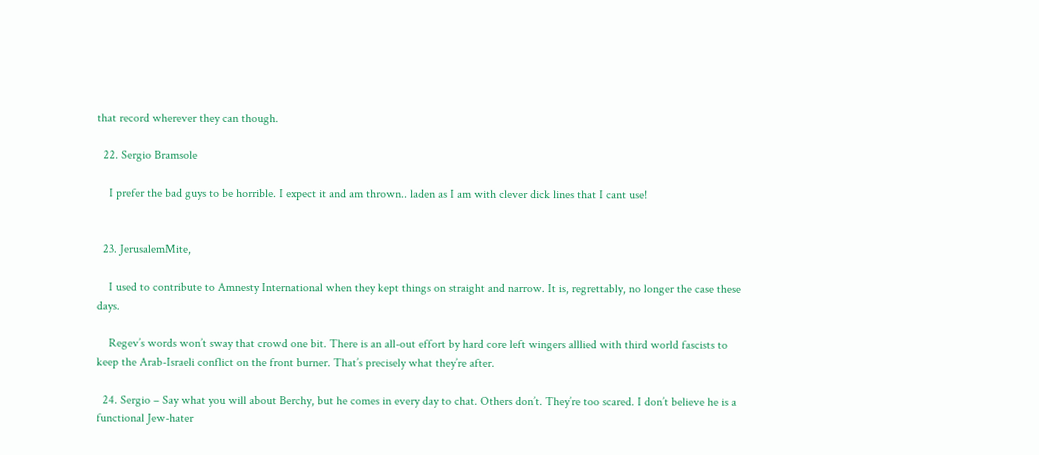that record wherever they can though.

  22. Sergio Bramsole

    I prefer the bad guys to be horrible. I expect it and am thrown.. laden as I am with clever dick lines that I cant use!


  23. JerusalemMite,

    I used to contribute to Amnesty International when they kept things on straight and narrow. It is, regrettably, no longer the case these days.

    Regev’s words won’t sway that crowd one bit. There is an all-out effort by hard core left wingers alllied with third world fascists to keep the Arab-Israeli conflict on the front burner. That’s precisely what they’re after.

  24. Sergio – Say what you will about Berchy, but he comes in every day to chat. Others don’t. They’re too scared. I don’t believe he is a functional Jew-hater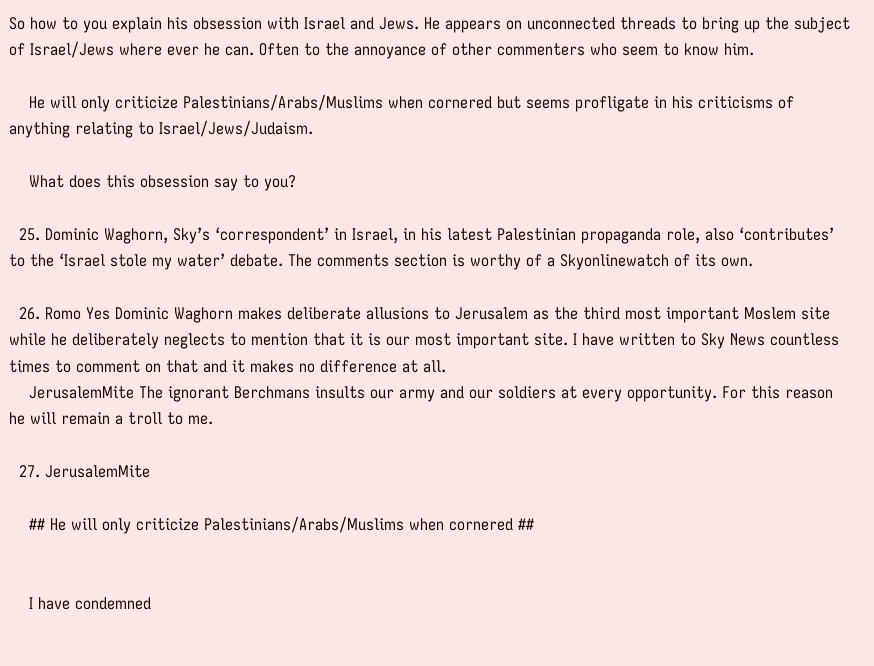So how to you explain his obsession with Israel and Jews. He appears on unconnected threads to bring up the subject of Israel/Jews where ever he can. Often to the annoyance of other commenters who seem to know him.

    He will only criticize Palestinians/Arabs/Muslims when cornered but seems profligate in his criticisms of anything relating to Israel/Jews/Judaism.

    What does this obsession say to you?

  25. Dominic Waghorn, Sky’s ‘correspondent’ in Israel, in his latest Palestinian propaganda role, also ‘contributes’ to the ‘Israel stole my water’ debate. The comments section is worthy of a Skyonlinewatch of its own.

  26. Romo Yes Dominic Waghorn makes deliberate allusions to Jerusalem as the third most important Moslem site while he deliberately neglects to mention that it is our most important site. I have written to Sky News countless times to comment on that and it makes no difference at all.
    JerusalemMite The ignorant Berchmans insults our army and our soldiers at every opportunity. For this reason he will remain a troll to me.

  27. JerusalemMite

    ## He will only criticize Palestinians/Arabs/Muslims when cornered ##


    I have condemned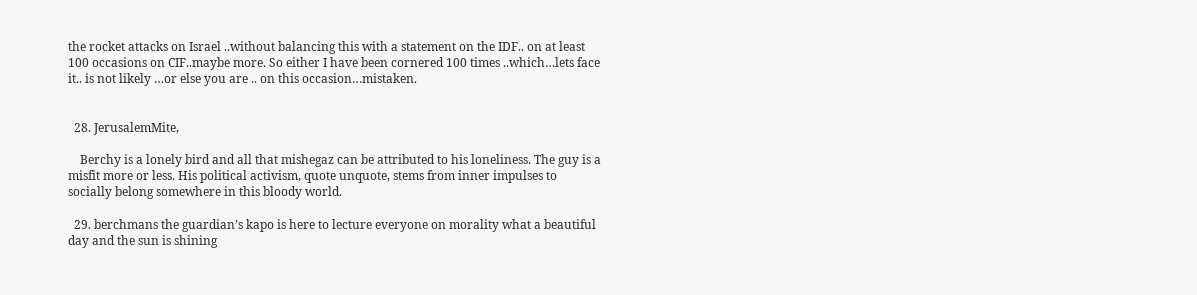the rocket attacks on Israel ..without balancing this with a statement on the IDF.. on at least 100 occasions on CIF..maybe more. So either I have been cornered 100 times ..which…lets face it.. is not likely …or else you are .. on this occasion…mistaken.


  28. JerusalemMite,

    Berchy is a lonely bird and all that mishegaz can be attributed to his loneliness. The guy is a misfit more or less. His political activism, quote unquote, stems from inner impulses to socially belong somewhere in this bloody world.

  29. berchmans the guardian’s kapo is here to lecture everyone on morality what a beautiful day and the sun is shining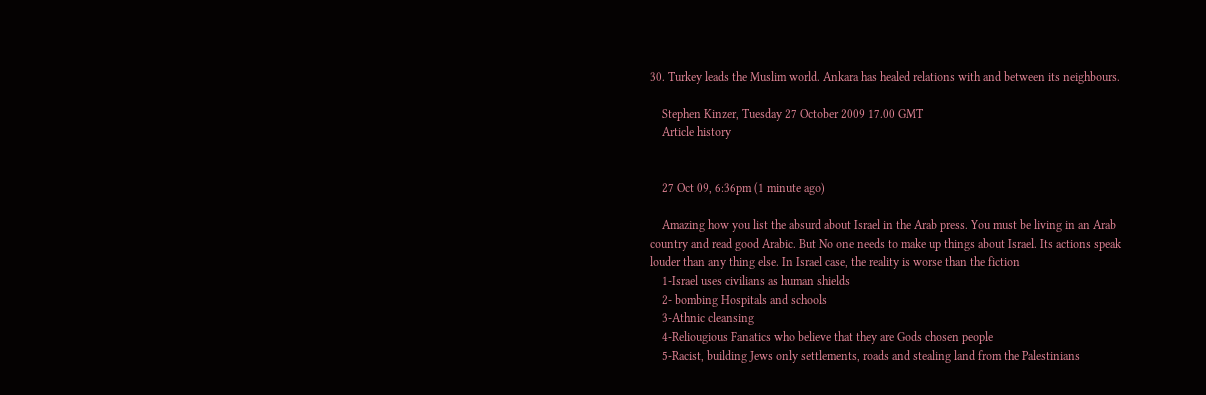30. Turkey leads the Muslim world. Ankara has healed relations with and between its neighbours.

    Stephen Kinzer, Tuesday 27 October 2009 17.00 GMT
    Article history


    27 Oct 09, 6:36pm (1 minute ago)

    Amazing how you list the absurd about Israel in the Arab press. You must be living in an Arab country and read good Arabic. But No one needs to make up things about Israel. Its actions speak louder than any thing else. In Israel case, the reality is worse than the fiction
    1-Israel uses civilians as human shields
    2- bombing Hospitals and schools
    3-Athnic cleansing
    4-Reliougious Fanatics who believe that they are Gods chosen people
    5-Racist, building Jews only settlements, roads and stealing land from the Palestinians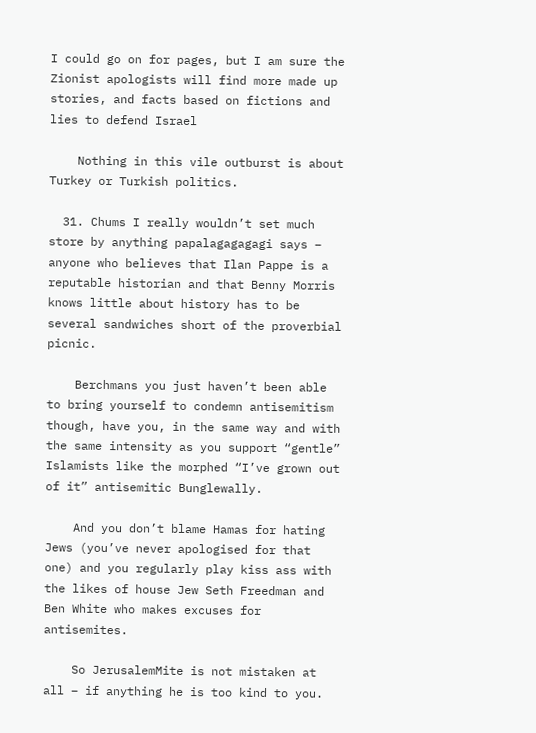I could go on for pages, but I am sure the Zionist apologists will find more made up stories, and facts based on fictions and lies to defend Israel

    Nothing in this vile outburst is about Turkey or Turkish politics.

  31. Chums I really wouldn’t set much store by anything papalagagagagi says – anyone who believes that Ilan Pappe is a reputable historian and that Benny Morris knows little about history has to be several sandwiches short of the proverbial picnic.

    Berchmans you just haven’t been able to bring yourself to condemn antisemitism though, have you, in the same way and with the same intensity as you support “gentle” Islamists like the morphed “I’ve grown out of it” antisemitic Bunglewally.

    And you don’t blame Hamas for hating Jews (you’ve never apologised for that one) and you regularly play kiss ass with the likes of house Jew Seth Freedman and Ben White who makes excuses for antisemites.

    So JerusalemMite is not mistaken at all – if anything he is too kind to you.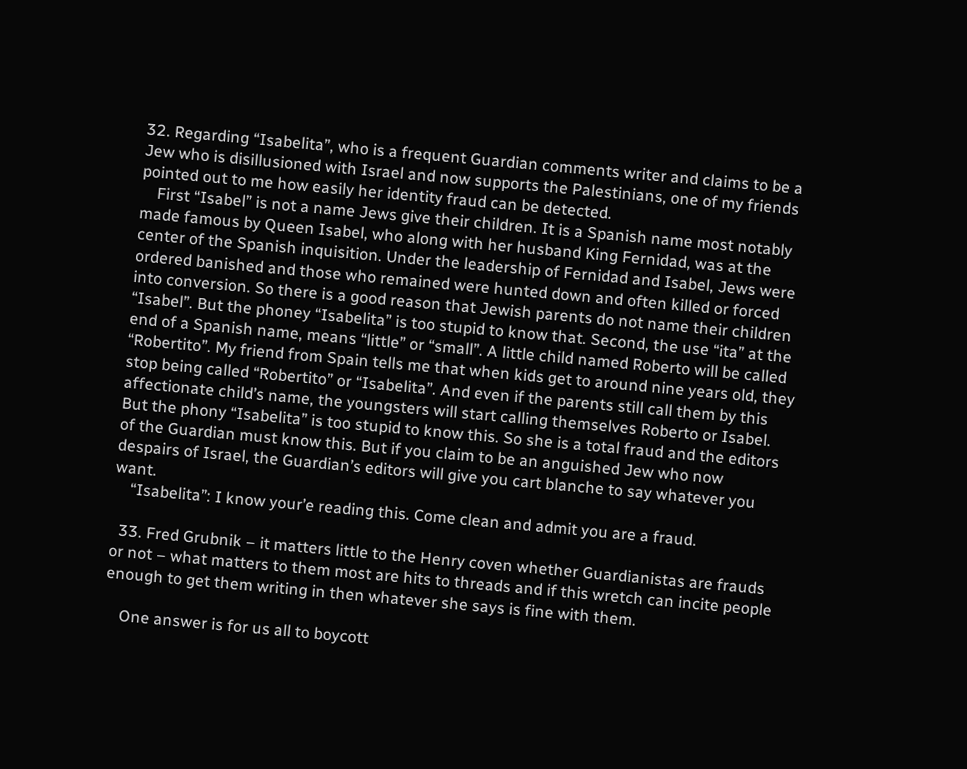32. Regarding “Isabelita”, who is a frequent Guardian comments writer and claims to be a Jew who is disillusioned with Israel and now supports the Palestinians, one of my friends pointed out to me how easily her identity fraud can be detected.
    First “Isabel” is not a name Jews give their children. It is a Spanish name most notably made famous by Queen Isabel, who along with her husband King Fernidad, was at the center of the Spanish inquisition. Under the leadership of Fernidad and Isabel, Jews were ordered banished and those who remained were hunted down and often killed or forced into conversion. So there is a good reason that Jewish parents do not name their children “Isabel”. But the phoney “Isabelita” is too stupid to know that. Second, the use “ita” at the end of a Spanish name, means “little” or “small”. A little child named Roberto will be called “Robertito”. My friend from Spain tells me that when kids get to around nine years old, they stop being called “Robertito” or “Isabelita”. And even if the parents still call them by this affectionate child’s name, the youngsters will start calling themselves Roberto or Isabel. But the phony “Isabelita” is too stupid to know this. So she is a total fraud and the editors of the Guardian must know this. But if you claim to be an anguished Jew who now despairs of Israel, the Guardian’s editors will give you cart blanche to say whatever you want.
    “Isabelita”: I know your’e reading this. Come clean and admit you are a fraud.

  33. Fred Grubnik – it matters little to the Henry coven whether Guardianistas are frauds or not – what matters to them most are hits to threads and if this wretch can incite people enough to get them writing in then whatever she says is fine with them.

    One answer is for us all to boycott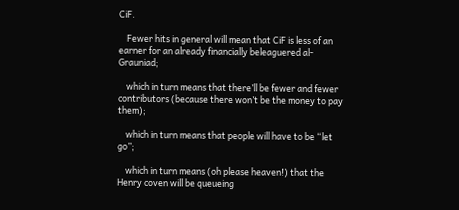CiF.

    Fewer hits in general will mean that CiF is less of an earner for an already financially beleaguered al-Grauniad;

    which in turn means that there’ll be fewer and fewer contributors (because there won’t be the money to pay them);

    which in turn means that people will have to be “let go”;

    which in turn means (oh please heaven!) that the Henry coven will be queueing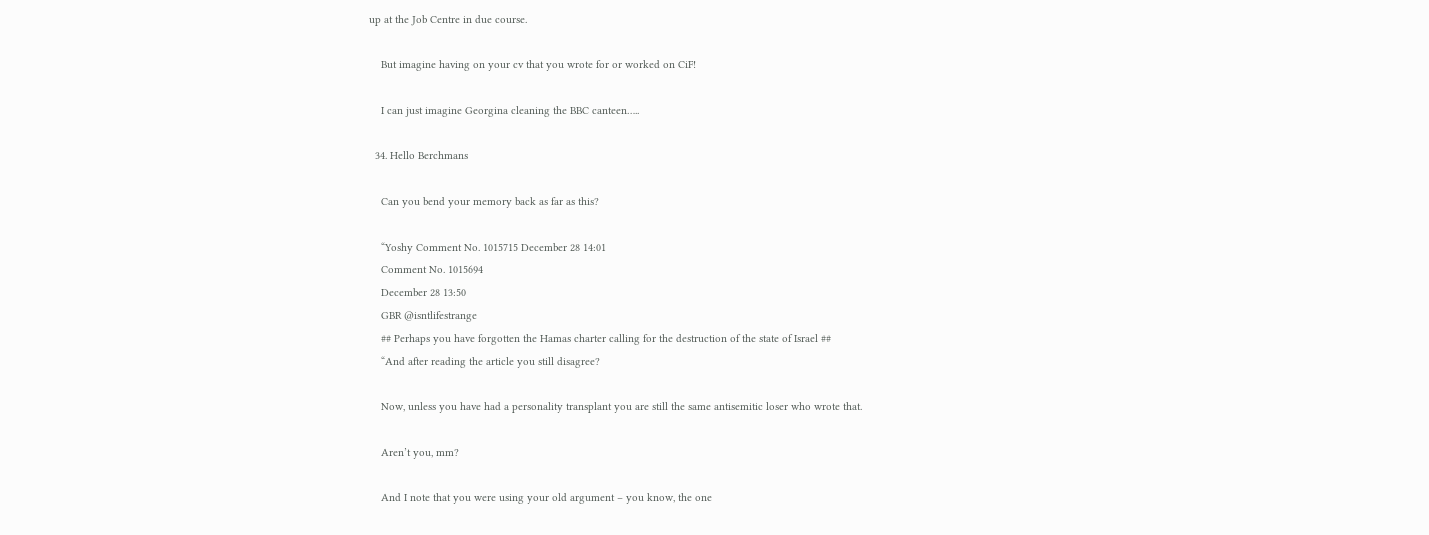up at the Job Centre in due course.

    But imagine having on your cv that you wrote for or worked on CiF!

    I can just imagine Georgina cleaning the BBC canteen…..

  34. Hello Berchmans

    Can you bend your memory back as far as this?

    “Yoshy Comment No. 1015715 December 28 14:01
    Comment No. 1015694
    December 28 13:50
    GBR @isntlifestrange
    ## Perhaps you have forgotten the Hamas charter calling for the destruction of the state of Israel ##
    “And after reading the article you still disagree?

    Now, unless you have had a personality transplant you are still the same antisemitic loser who wrote that.

    Aren’t you, mm?

    And I note that you were using your old argument – you know, the one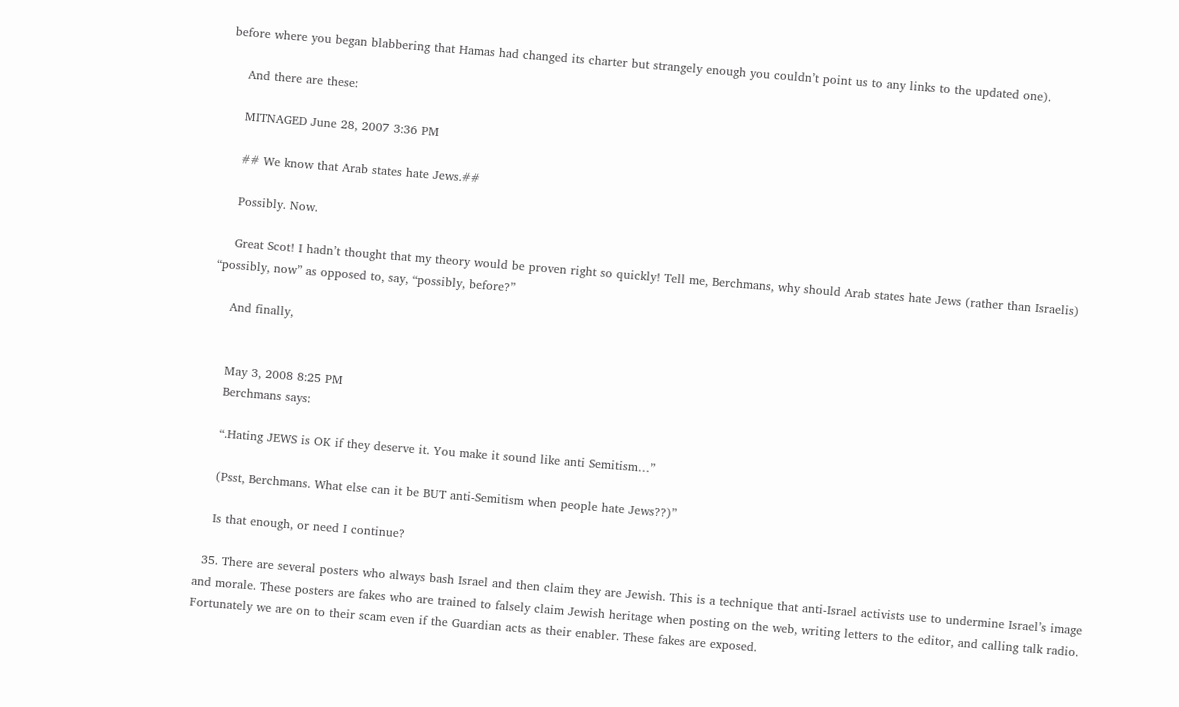before where you began blabbering that Hamas had changed its charter but strangely enough you couldn’t point us to any links to the updated one).

    And there are these:

    MITNAGED June 28, 2007 3:36 PM

    ## We know that Arab states hate Jews.##

    Possibly. Now.

    Great Scot! I hadn’t thought that my theory would be proven right so quickly! Tell me, Berchmans, why should Arab states hate Jews (rather than Israelis) “possibly, now” as opposed to, say, “possibly, before?”

    And finally,


    May 3, 2008 8:25 PM
    Berchmans says:

    “.Hating JEWS is OK if they deserve it. You make it sound like anti Semitism…”

    (Psst, Berchmans. What else can it be BUT anti-Semitism when people hate Jews??)”

    Is that enough, or need I continue?

  35. There are several posters who always bash Israel and then claim they are Jewish. This is a technique that anti-Israel activists use to undermine Israel’s image and morale. These posters are fakes who are trained to falsely claim Jewish heritage when posting on the web, writing letters to the editor, and calling talk radio. Fortunately we are on to their scam even if the Guardian acts as their enabler. These fakes are exposed.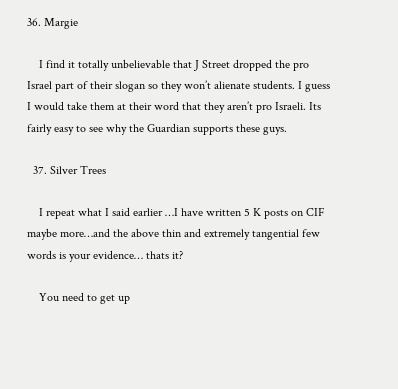36. Margie

    I find it totally unbelievable that J Street dropped the pro Israel part of their slogan so they won’t alienate students. I guess I would take them at their word that they aren’t pro Israeli. Its fairly easy to see why the Guardian supports these guys.

  37. Silver Trees

    I repeat what I said earlier …I have written 5 K posts on CIF maybe more…and the above thin and extremely tangential few words is your evidence… thats it?

    You need to get up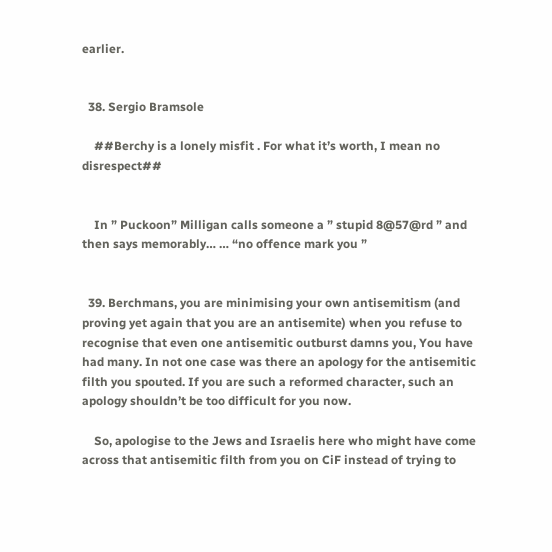earlier.


  38. Sergio Bramsole

    ##Berchy is a lonely misfit . For what it’s worth, I mean no disrespect##


    In ” Puckoon” Milligan calls someone a ” stupid 8@57@rd ” and then says memorably… … “no offence mark you ”


  39. Berchmans, you are minimising your own antisemitism (and proving yet again that you are an antisemite) when you refuse to recognise that even one antisemitic outburst damns you, You have had many. In not one case was there an apology for the antisemitic filth you spouted. If you are such a reformed character, such an apology shouldn’t be too difficult for you now.

    So, apologise to the Jews and Israelis here who might have come across that antisemitic filth from you on CiF instead of trying to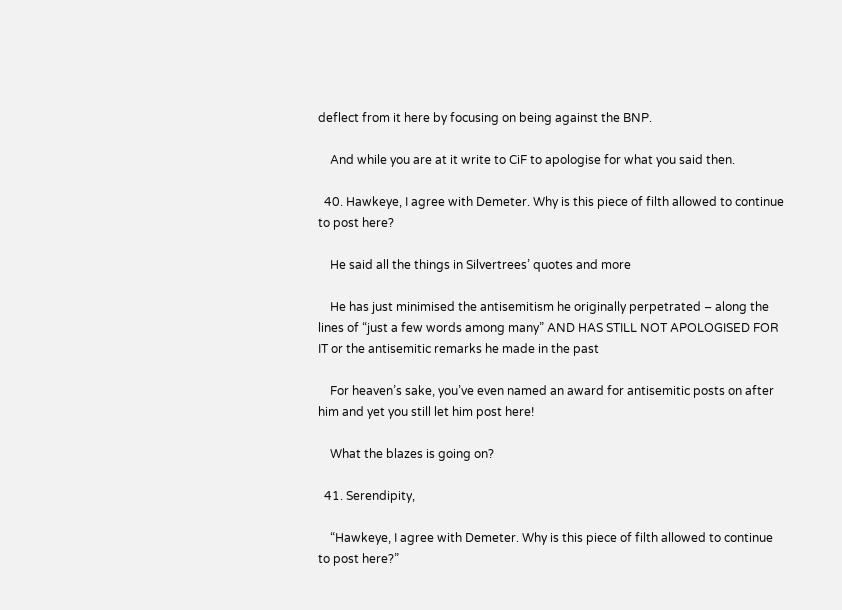deflect from it here by focusing on being against the BNP.

    And while you are at it write to CiF to apologise for what you said then.

  40. Hawkeye, I agree with Demeter. Why is this piece of filth allowed to continue to post here?

    He said all the things in Silvertrees’ quotes and more

    He has just minimised the antisemitism he originally perpetrated – along the lines of “just a few words among many” AND HAS STILL NOT APOLOGISED FOR IT or the antisemitic remarks he made in the past

    For heaven’s sake, you’ve even named an award for antisemitic posts on after him and yet you still let him post here!

    What the blazes is going on?

  41. Serendipity,

    “Hawkeye, I agree with Demeter. Why is this piece of filth allowed to continue to post here?”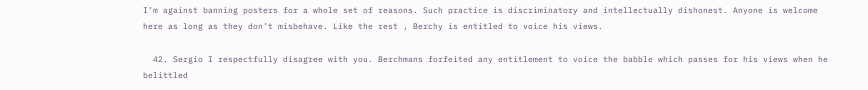I’m against banning posters for a whole set of reasons. Such practice is discriminatory and intellectually dishonest. Anyone is welcome here as long as they don’t misbehave. Like the rest , Berchy is entitled to voice his views.

  42. Sergio I respectfully disagree with you. Berchmans forfeited any entitlement to voice the babble which passes for his views when he belittled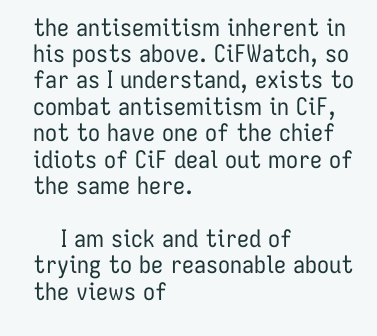the antisemitism inherent in his posts above. CiFWatch, so far as I understand, exists to combat antisemitism in CiF, not to have one of the chief idiots of CiF deal out more of the same here.

    I am sick and tired of trying to be reasonable about the views of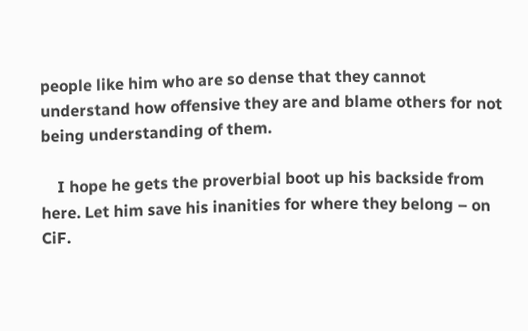people like him who are so dense that they cannot understand how offensive they are and blame others for not being understanding of them.

    I hope he gets the proverbial boot up his backside from here. Let him save his inanities for where they belong – on CiF.